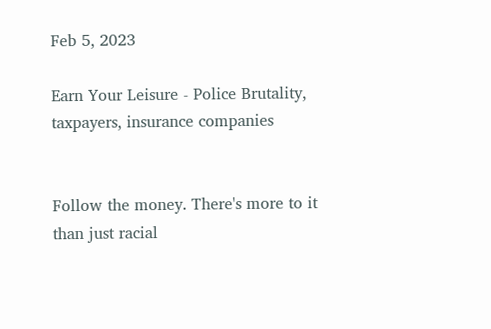Feb 5, 2023

Earn Your Leisure - Police Brutality, taxpayers, insurance companies


Follow the money. There's more to it than just racial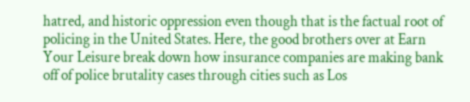hatred, and historic oppression even though that is the factual root of policing in the United States. Here, the good brothers over at Earn Your Leisure break down how insurance companies are making bank off of police brutality cases through cities such as Los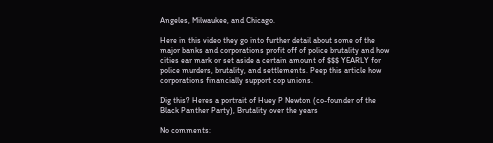Angeles, Milwaukee, and Chicago.

Here in this video they go into further detail about some of the major banks and corporations profit off of police brutality and how cities ear mark or set aside a certain amount of $$$ YEARLY for police murders, brutality, and settlements. Peep this article how corporations financially support cop unions.

Dig this? Heres a portrait of Huey P Newton (co-founder of the Black Panther Party), Brutality over the years

No comments: